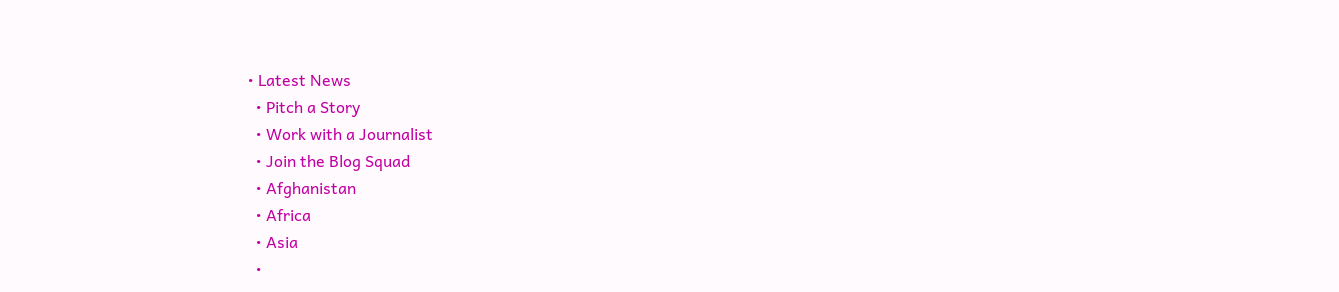• Latest News
  • Pitch a Story
  • Work with a Journalist
  • Join the Blog Squad
  • Afghanistan
  • Africa
  • Asia
  •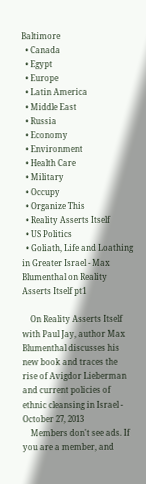Baltimore
  • Canada
  • Egypt
  • Europe
  • Latin America
  • Middle East
  • Russia
  • Economy
  • Environment
  • Health Care
  • Military
  • Occupy
  • Organize This
  • Reality Asserts Itself
  • US Politics
  • Goliath, Life and Loathing in Greater Israel - Max Blumenthal on Reality Asserts Itself pt1

    On Reality Asserts Itself with Paul Jay, author Max Blumenthal discusses his new book and traces the rise of Avigdor Lieberman and current policies of ethnic cleansing in Israel -   October 27, 2013
    Members don't see ads. If you are a member, and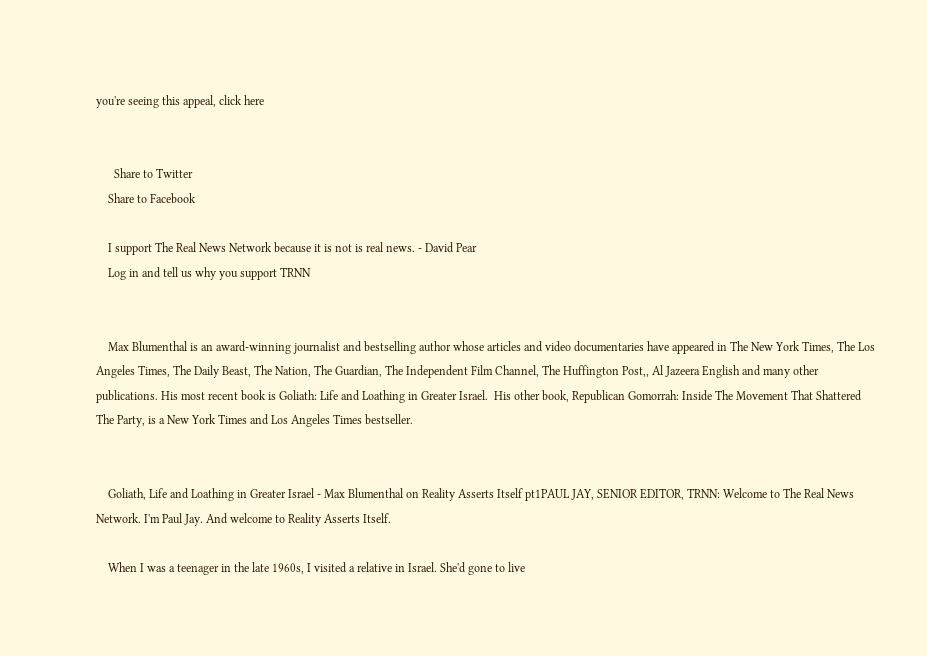you're seeing this appeal, click here


      Share to Twitter
    Share to Facebook

    I support The Real News Network because it is not is real news. - David Pear
    Log in and tell us why you support TRNN


    Max Blumenthal is an award-winning journalist and bestselling author whose articles and video documentaries have appeared in The New York Times, The Los Angeles Times, The Daily Beast, The Nation, The Guardian, The Independent Film Channel, The Huffington Post,, Al Jazeera English and many other publications. His most recent book is Goliath: Life and Loathing in Greater Israel.  His other book, Republican Gomorrah: Inside The Movement That Shattered The Party, is a New York Times and Los Angeles Times bestseller.


    Goliath, Life and Loathing in Greater Israel - Max Blumenthal on Reality Asserts Itself pt1PAUL JAY, SENIOR EDITOR, TRNN: Welcome to The Real News Network. I'm Paul Jay. And welcome to Reality Asserts Itself.

    When I was a teenager in the late 1960s, I visited a relative in Israel. She'd gone to live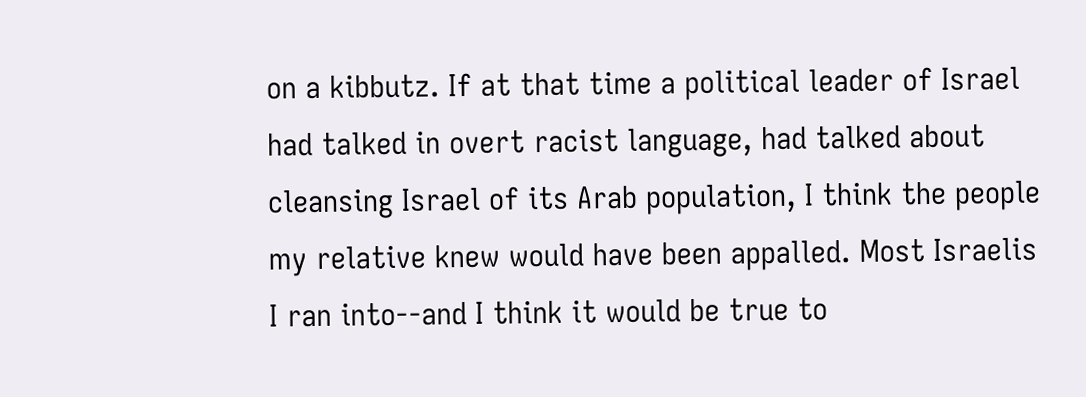on a kibbutz. If at that time a political leader of Israel had talked in overt racist language, had talked about cleansing Israel of its Arab population, I think the people my relative knew would have been appalled. Most Israelis I ran into--and I think it would be true to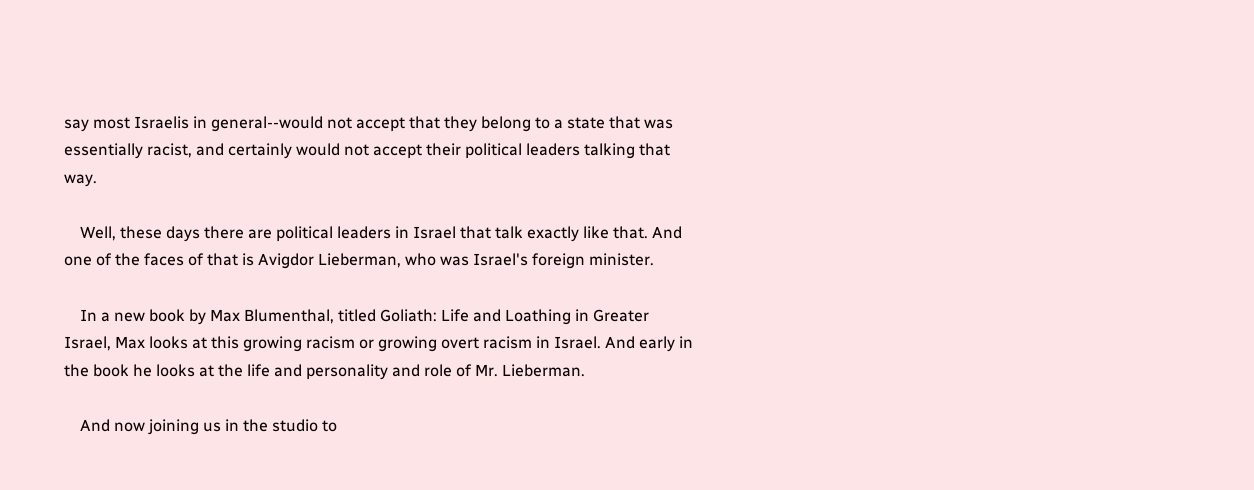say most Israelis in general--would not accept that they belong to a state that was essentially racist, and certainly would not accept their political leaders talking that way.

    Well, these days there are political leaders in Israel that talk exactly like that. And one of the faces of that is Avigdor Lieberman, who was Israel's foreign minister.

    In a new book by Max Blumenthal, titled Goliath: Life and Loathing in Greater Israel, Max looks at this growing racism or growing overt racism in Israel. And early in the book he looks at the life and personality and role of Mr. Lieberman.

    And now joining us in the studio to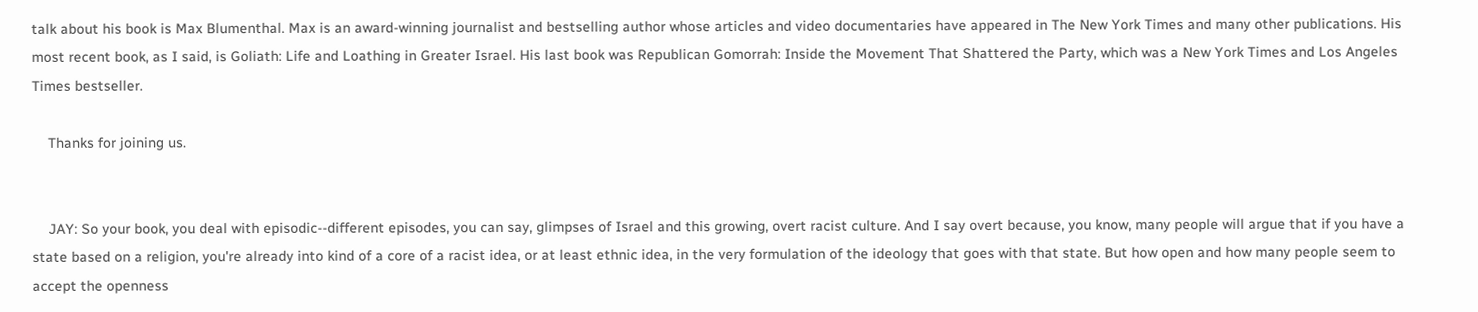talk about his book is Max Blumenthal. Max is an award-winning journalist and bestselling author whose articles and video documentaries have appeared in The New York Times and many other publications. His most recent book, as I said, is Goliath: Life and Loathing in Greater Israel. His last book was Republican Gomorrah: Inside the Movement That Shattered the Party, which was a New York Times and Los Angeles Times bestseller.

    Thanks for joining us.


    JAY: So your book, you deal with episodic--different episodes, you can say, glimpses of Israel and this growing, overt racist culture. And I say overt because, you know, many people will argue that if you have a state based on a religion, you're already into kind of a core of a racist idea, or at least ethnic idea, in the very formulation of the ideology that goes with that state. But how open and how many people seem to accept the openness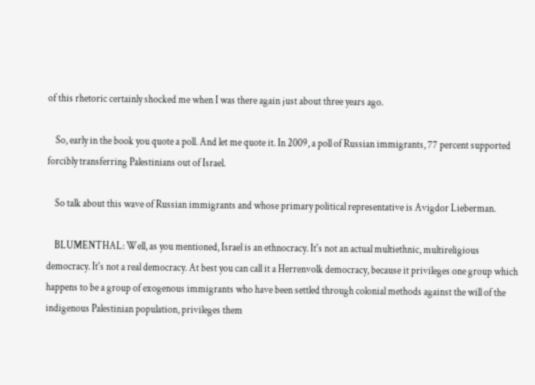of this rhetoric certainly shocked me when I was there again just about three years ago.

    So, early in the book you quote a poll. And let me quote it. In 2009, a poll of Russian immigrants, 77 percent supported forcibly transferring Palestinians out of Israel.

    So talk about this wave of Russian immigrants and whose primary political representative is Avigdor Lieberman.

    BLUMENTHAL: Well, as you mentioned, Israel is an ethnocracy. It's not an actual multiethnic, multireligious democracy. It's not a real democracy. At best you can call it a Herrenvolk democracy, because it privileges one group which happens to be a group of exogenous immigrants who have been settled through colonial methods against the will of the indigenous Palestinian population, privileges them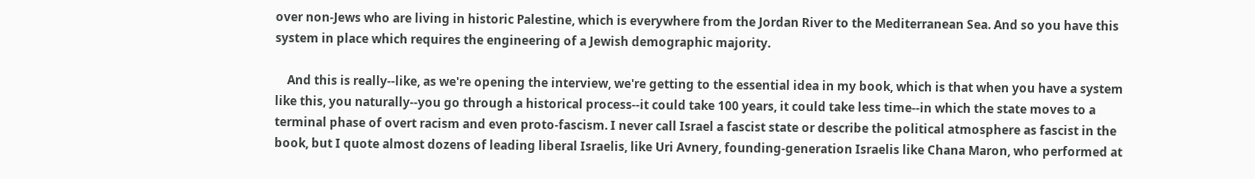over non-Jews who are living in historic Palestine, which is everywhere from the Jordan River to the Mediterranean Sea. And so you have this system in place which requires the engineering of a Jewish demographic majority.

    And this is really--like, as we're opening the interview, we're getting to the essential idea in my book, which is that when you have a system like this, you naturally--you go through a historical process--it could take 100 years, it could take less time--in which the state moves to a terminal phase of overt racism and even proto-fascism. I never call Israel a fascist state or describe the political atmosphere as fascist in the book, but I quote almost dozens of leading liberal Israelis, like Uri Avnery, founding-generation Israelis like Chana Maron, who performed at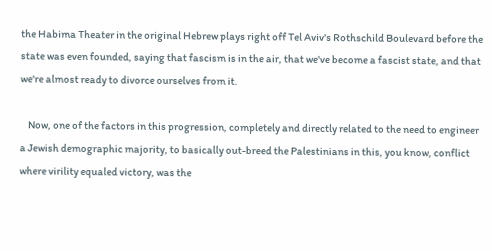the Habima Theater in the original Hebrew plays right off Tel Aviv's Rothschild Boulevard before the state was even founded, saying that fascism is in the air, that we've become a fascist state, and that we're almost ready to divorce ourselves from it.

    Now, one of the factors in this progression, completely and directly related to the need to engineer a Jewish demographic majority, to basically out-breed the Palestinians in this, you know, conflict where virility equaled victory, was the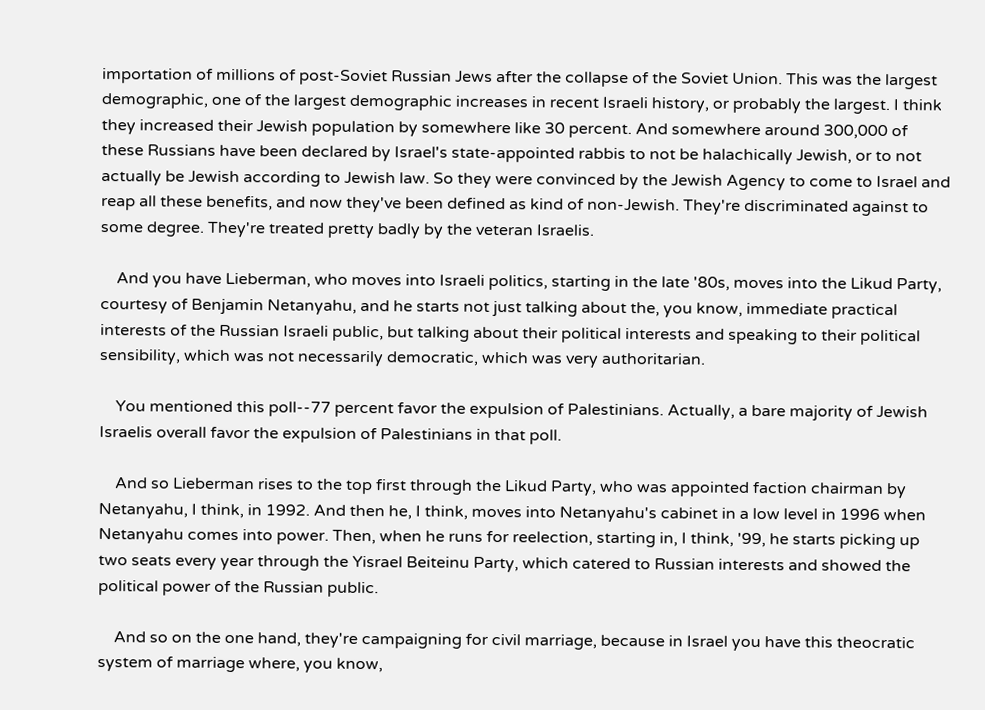importation of millions of post-Soviet Russian Jews after the collapse of the Soviet Union. This was the largest demographic, one of the largest demographic increases in recent Israeli history, or probably the largest. I think they increased their Jewish population by somewhere like 30 percent. And somewhere around 300,000 of these Russians have been declared by Israel's state-appointed rabbis to not be halachically Jewish, or to not actually be Jewish according to Jewish law. So they were convinced by the Jewish Agency to come to Israel and reap all these benefits, and now they've been defined as kind of non-Jewish. They're discriminated against to some degree. They're treated pretty badly by the veteran Israelis.

    And you have Lieberman, who moves into Israeli politics, starting in the late '80s, moves into the Likud Party, courtesy of Benjamin Netanyahu, and he starts not just talking about the, you know, immediate practical interests of the Russian Israeli public, but talking about their political interests and speaking to their political sensibility, which was not necessarily democratic, which was very authoritarian.

    You mentioned this poll--77 percent favor the expulsion of Palestinians. Actually, a bare majority of Jewish Israelis overall favor the expulsion of Palestinians in that poll.

    And so Lieberman rises to the top first through the Likud Party, who was appointed faction chairman by Netanyahu, I think, in 1992. And then he, I think, moves into Netanyahu's cabinet in a low level in 1996 when Netanyahu comes into power. Then, when he runs for reelection, starting in, I think, '99, he starts picking up two seats every year through the Yisrael Beiteinu Party, which catered to Russian interests and showed the political power of the Russian public.

    And so on the one hand, they're campaigning for civil marriage, because in Israel you have this theocratic system of marriage where, you know,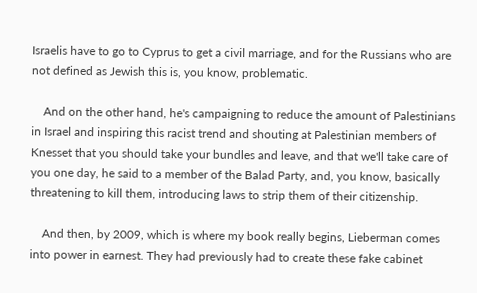Israelis have to go to Cyprus to get a civil marriage, and for the Russians who are not defined as Jewish this is, you know, problematic.

    And on the other hand, he's campaigning to reduce the amount of Palestinians in Israel and inspiring this racist trend and shouting at Palestinian members of Knesset that you should take your bundles and leave, and that we'll take care of you one day, he said to a member of the Balad Party, and, you know, basically threatening to kill them, introducing laws to strip them of their citizenship.

    And then, by 2009, which is where my book really begins, Lieberman comes into power in earnest. They had previously had to create these fake cabinet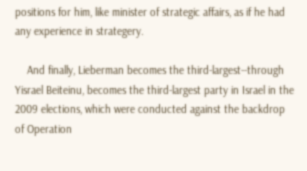positions for him, like minister of strategic affairs, as if he had any experience in strategery.

    And finally, Lieberman becomes the third-largest--through Yisrael Beiteinu, becomes the third-largest party in Israel in the 2009 elections, which were conducted against the backdrop of Operation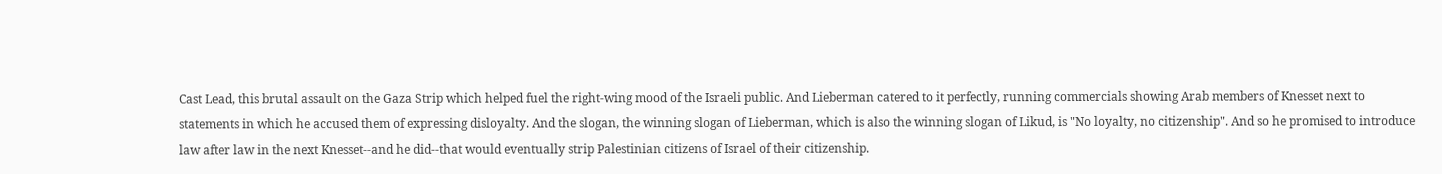Cast Lead, this brutal assault on the Gaza Strip which helped fuel the right-wing mood of the Israeli public. And Lieberman catered to it perfectly, running commercials showing Arab members of Knesset next to statements in which he accused them of expressing disloyalty. And the slogan, the winning slogan of Lieberman, which is also the winning slogan of Likud, is "No loyalty, no citizenship". And so he promised to introduce law after law in the next Knesset--and he did--that would eventually strip Palestinian citizens of Israel of their citizenship.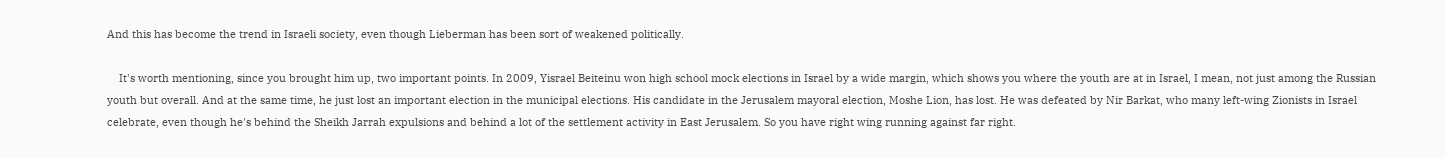And this has become the trend in Israeli society, even though Lieberman has been sort of weakened politically.

    It's worth mentioning, since you brought him up, two important points. In 2009, Yisrael Beiteinu won high school mock elections in Israel by a wide margin, which shows you where the youth are at in Israel, I mean, not just among the Russian youth but overall. And at the same time, he just lost an important election in the municipal elections. His candidate in the Jerusalem mayoral election, Moshe Lion, has lost. He was defeated by Nir Barkat, who many left-wing Zionists in Israel celebrate, even though he's behind the Sheikh Jarrah expulsions and behind a lot of the settlement activity in East Jerusalem. So you have right wing running against far right.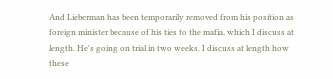And Lieberman has been temporarily removed from his position as foreign minister because of his ties to the mafia, which I discuss at length. He's going on trial in two weeks. I discuss at length how these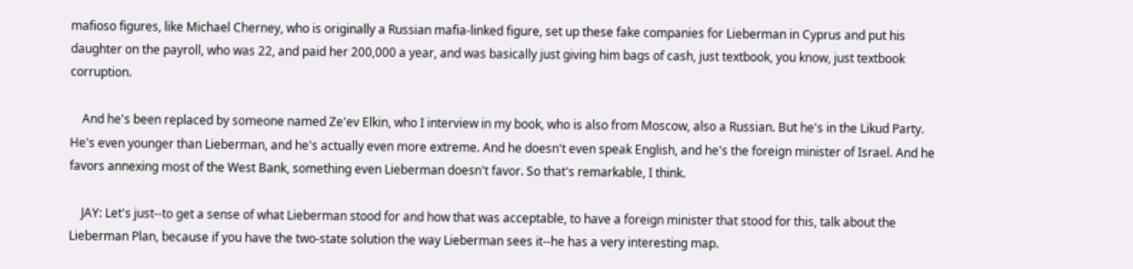mafioso figures, like Michael Cherney, who is originally a Russian mafia-linked figure, set up these fake companies for Lieberman in Cyprus and put his daughter on the payroll, who was 22, and paid her 200,000 a year, and was basically just giving him bags of cash, just textbook, you know, just textbook corruption.

    And he's been replaced by someone named Ze'ev Elkin, who I interview in my book, who is also from Moscow, also a Russian. But he's in the Likud Party. He's even younger than Lieberman, and he's actually even more extreme. And he doesn't even speak English, and he's the foreign minister of Israel. And he favors annexing most of the West Bank, something even Lieberman doesn't favor. So that's remarkable, I think.

    JAY: Let's just--to get a sense of what Lieberman stood for and how that was acceptable, to have a foreign minister that stood for this, talk about the Lieberman Plan, because if you have the two-state solution the way Lieberman sees it--he has a very interesting map.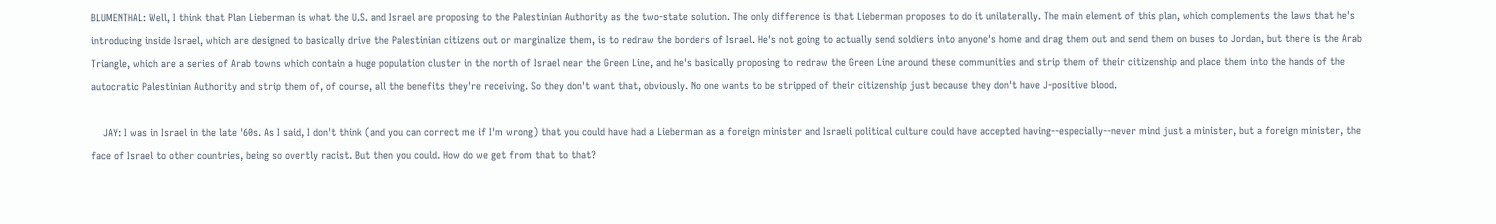BLUMENTHAL: Well, I think that Plan Lieberman is what the U.S. and Israel are proposing to the Palestinian Authority as the two-state solution. The only difference is that Lieberman proposes to do it unilaterally. The main element of this plan, which complements the laws that he's introducing inside Israel, which are designed to basically drive the Palestinian citizens out or marginalize them, is to redraw the borders of Israel. He's not going to actually send soldiers into anyone's home and drag them out and send them on buses to Jordan, but there is the Arab Triangle, which are a series of Arab towns which contain a huge population cluster in the north of Israel near the Green Line, and he's basically proposing to redraw the Green Line around these communities and strip them of their citizenship and place them into the hands of the autocratic Palestinian Authority and strip them of, of course, all the benefits they're receiving. So they don't want that, obviously. No one wants to be stripped of their citizenship just because they don't have J-positive blood.

    JAY: I was in Israel in the late '60s. As I said, I don't think (and you can correct me if I'm wrong) that you could have had a Lieberman as a foreign minister and Israeli political culture could have accepted having--especially--never mind just a minister, but a foreign minister, the face of Israel to other countries, being so overtly racist. But then you could. How do we get from that to that?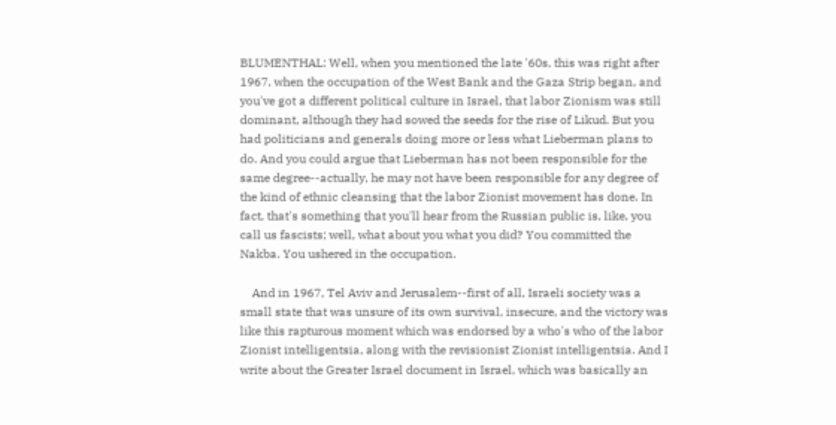BLUMENTHAL: Well, when you mentioned the late '60s, this was right after 1967, when the occupation of the West Bank and the Gaza Strip began, and you've got a different political culture in Israel, that labor Zionism was still dominant, although they had sowed the seeds for the rise of Likud. But you had politicians and generals doing more or less what Lieberman plans to do. And you could argue that Lieberman has not been responsible for the same degree--actually, he may not have been responsible for any degree of the kind of ethnic cleansing that the labor Zionist movement has done. In fact, that's something that you'll hear from the Russian public is, like, you call us fascists; well, what about you what you did? You committed the Nakba. You ushered in the occupation.

    And in 1967, Tel Aviv and Jerusalem--first of all, Israeli society was a small state that was unsure of its own survival, insecure, and the victory was like this rapturous moment which was endorsed by a who's who of the labor Zionist intelligentsia, along with the revisionist Zionist intelligentsia. And I write about the Greater Israel document in Israel, which was basically an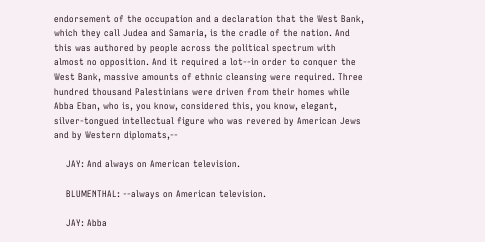endorsement of the occupation and a declaration that the West Bank, which they call Judea and Samaria, is the cradle of the nation. And this was authored by people across the political spectrum with almost no opposition. And it required a lot--in order to conquer the West Bank, massive amounts of ethnic cleansing were required. Three hundred thousand Palestinians were driven from their homes while Abba Eban, who is, you know, considered this, you know, elegant, silver-tongued intellectual figure who was revered by American Jews and by Western diplomats,--

    JAY: And always on American television.

    BLUMENTHAL: --always on American television.

    JAY: Abba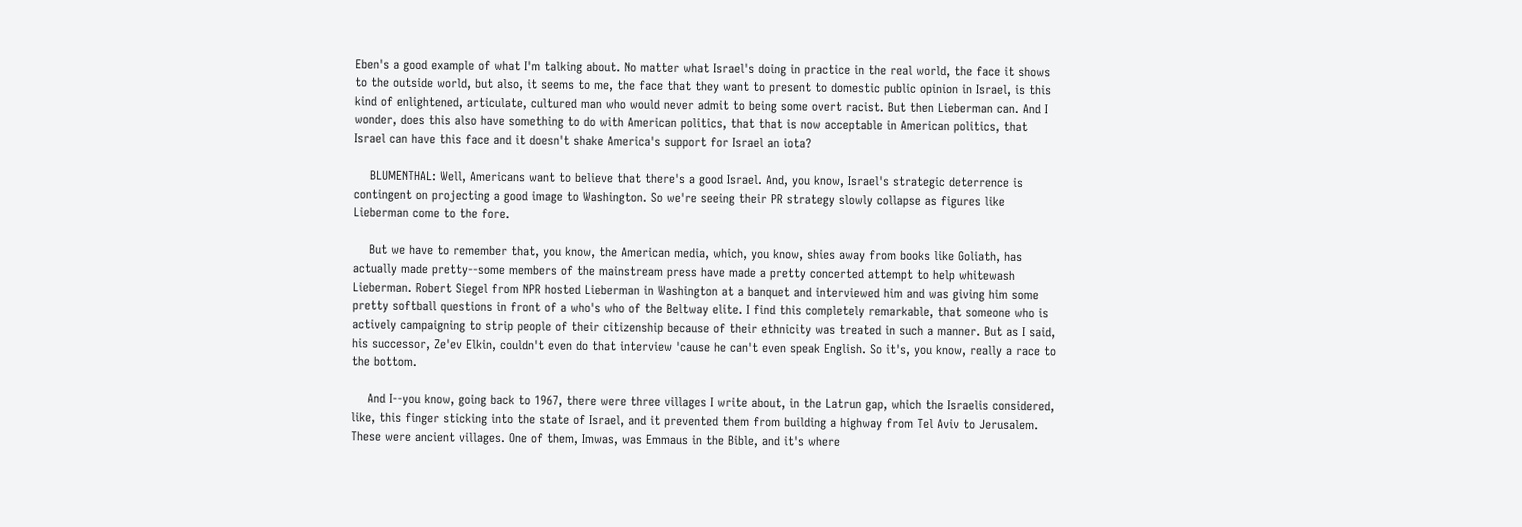Eben's a good example of what I'm talking about. No matter what Israel's doing in practice in the real world, the face it shows to the outside world, but also, it seems to me, the face that they want to present to domestic public opinion in Israel, is this kind of enlightened, articulate, cultured man who would never admit to being some overt racist. But then Lieberman can. And I wonder, does this also have something to do with American politics, that that is now acceptable in American politics, that Israel can have this face and it doesn't shake America's support for Israel an iota?

    BLUMENTHAL: Well, Americans want to believe that there's a good Israel. And, you know, Israel's strategic deterrence is contingent on projecting a good image to Washington. So we're seeing their PR strategy slowly collapse as figures like Lieberman come to the fore.

    But we have to remember that, you know, the American media, which, you know, shies away from books like Goliath, has actually made pretty--some members of the mainstream press have made a pretty concerted attempt to help whitewash Lieberman. Robert Siegel from NPR hosted Lieberman in Washington at a banquet and interviewed him and was giving him some pretty softball questions in front of a who's who of the Beltway elite. I find this completely remarkable, that someone who is actively campaigning to strip people of their citizenship because of their ethnicity was treated in such a manner. But as I said, his successor, Ze'ev Elkin, couldn't even do that interview 'cause he can't even speak English. So it's, you know, really a race to the bottom.

    And I--you know, going back to 1967, there were three villages I write about, in the Latrun gap, which the Israelis considered, like, this finger sticking into the state of Israel, and it prevented them from building a highway from Tel Aviv to Jerusalem. These were ancient villages. One of them, Imwas, was Emmaus in the Bible, and it's where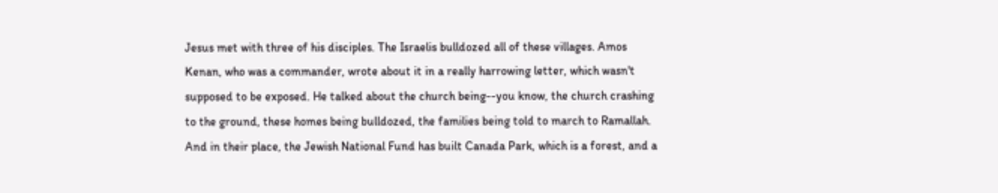Jesus met with three of his disciples. The Israelis bulldozed all of these villages. Amos Kenan, who was a commander, wrote about it in a really harrowing letter, which wasn't supposed to be exposed. He talked about the church being--you know, the church crashing to the ground, these homes being bulldozed, the families being told to march to Ramallah. And in their place, the Jewish National Fund has built Canada Park, which is a forest, and a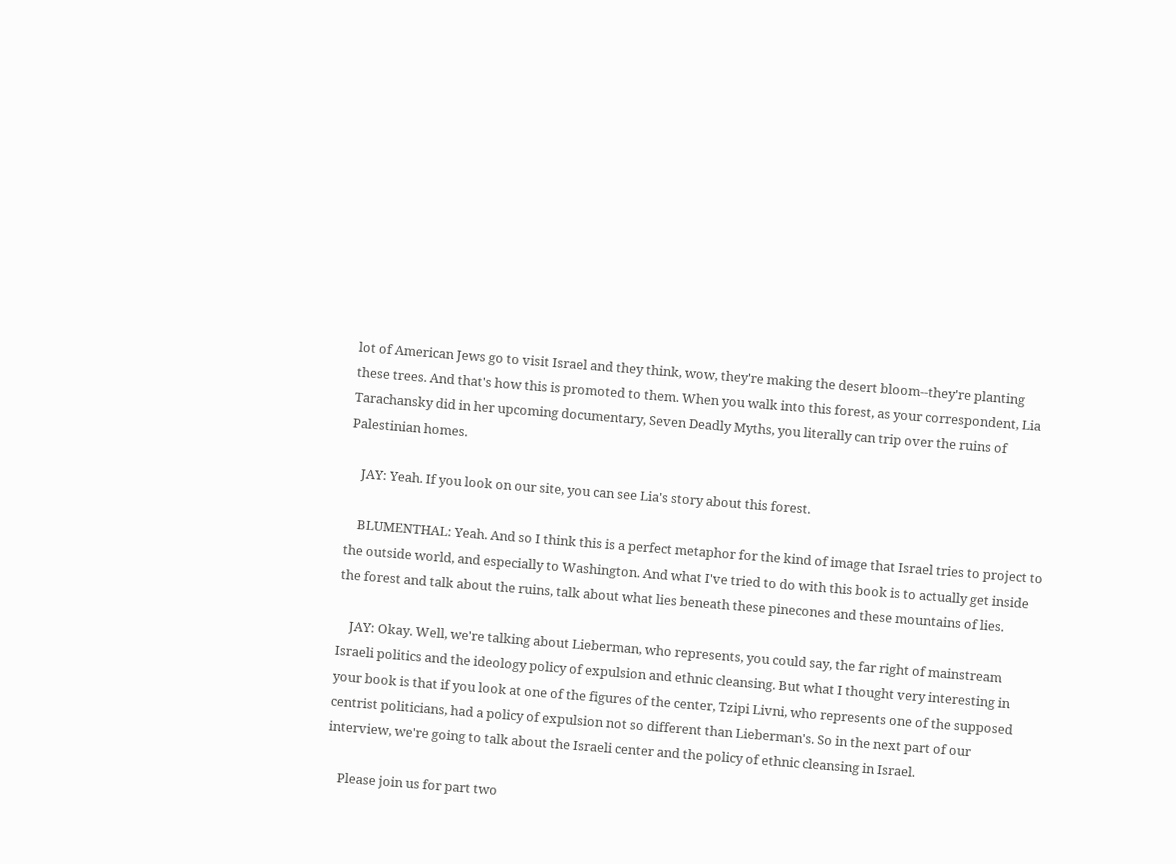lot of American Jews go to visit Israel and they think, wow, they're making the desert bloom--they're planting these trees. And that's how this is promoted to them. When you walk into this forest, as your correspondent, Lia Tarachansky did in her upcoming documentary, Seven Deadly Myths, you literally can trip over the ruins of Palestinian homes.

    JAY: Yeah. If you look on our site, you can see Lia's story about this forest.

    BLUMENTHAL: Yeah. And so I think this is a perfect metaphor for the kind of image that Israel tries to project to the outside world, and especially to Washington. And what I've tried to do with this book is to actually get inside the forest and talk about the ruins, talk about what lies beneath these pinecones and these mountains of lies.

    JAY: Okay. Well, we're talking about Lieberman, who represents, you could say, the far right of mainstream Israeli politics and the ideology policy of expulsion and ethnic cleansing. But what I thought very interesting in your book is that if you look at one of the figures of the center, Tzipi Livni, who represents one of the supposed centrist politicians, had a policy of expulsion not so different than Lieberman's. So in the next part of our interview, we're going to talk about the Israeli center and the policy of ethnic cleansing in Israel.

    Please join us for part two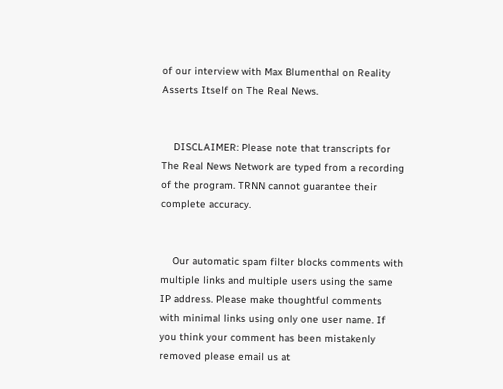of our interview with Max Blumenthal on Reality Asserts Itself on The Real News.


    DISCLAIMER: Please note that transcripts for The Real News Network are typed from a recording of the program. TRNN cannot guarantee their complete accuracy.


    Our automatic spam filter blocks comments with multiple links and multiple users using the same IP address. Please make thoughtful comments with minimal links using only one user name. If you think your comment has been mistakenly removed please email us at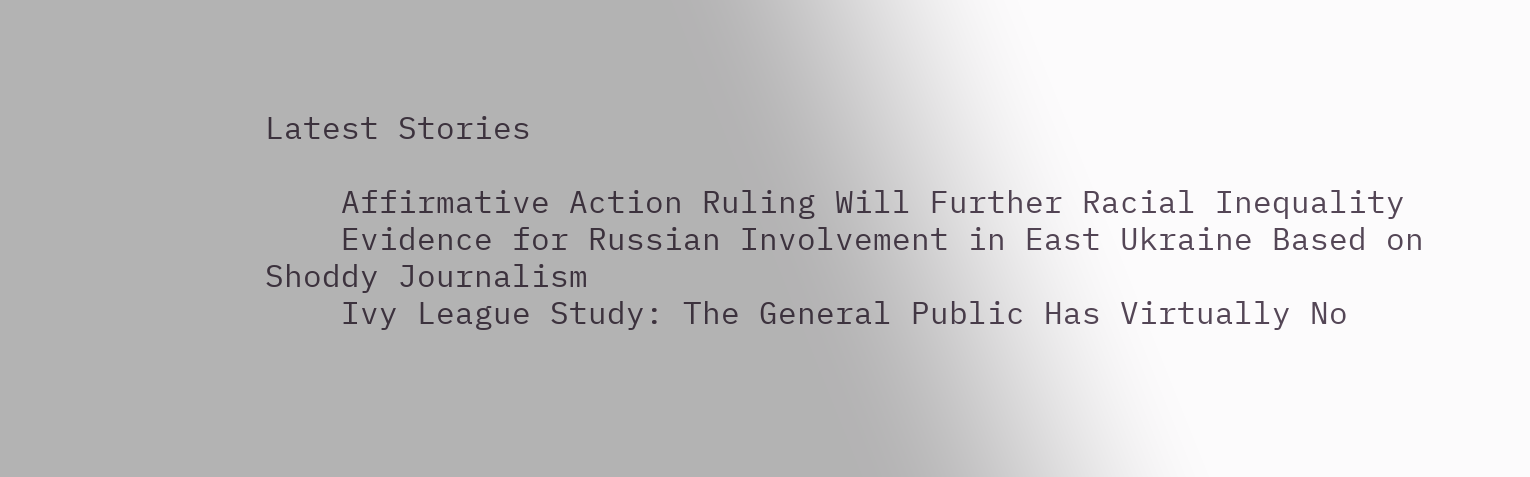Latest Stories

    Affirmative Action Ruling Will Further Racial Inequality
    Evidence for Russian Involvement in East Ukraine Based on Shoddy Journalism
    Ivy League Study: The General Public Has Virtually No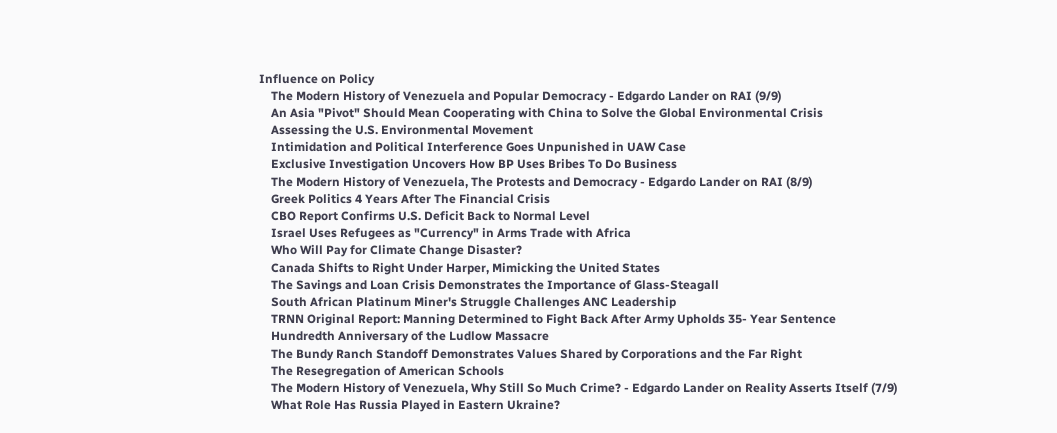Influence on Policy
    The Modern History of Venezuela and Popular Democracy - Edgardo Lander on RAI (9/9)
    An Asia "Pivot" Should Mean Cooperating with China to Solve the Global Environmental Crisis
    Assessing the U.S. Environmental Movement
    Intimidation and Political Interference Goes Unpunished in UAW Case
    Exclusive Investigation Uncovers How BP Uses Bribes To Do Business
    The Modern History of Venezuela, The Protests and Democracy - Edgardo Lander on RAI (8/9)
    Greek Politics 4 Years After The Financial Crisis
    CBO Report Confirms U.S. Deficit Back to Normal Level
    Israel Uses Refugees as "Currency" in Arms Trade with Africa
    Who Will Pay for Climate Change Disaster?
    Canada Shifts to Right Under Harper, Mimicking the United States
    The Savings and Loan Crisis Demonstrates the Importance of Glass-Steagall
    South African Platinum Miner's Struggle Challenges ANC Leadership
    TRNN Original Report: Manning Determined to Fight Back After Army Upholds 35- Year Sentence
    Hundredth Anniversary of the Ludlow Massacre
    The Bundy Ranch Standoff Demonstrates Values Shared by Corporations and the Far Right
    The Resegregation of American Schools
    The Modern History of Venezuela, Why Still So Much Crime? - Edgardo Lander on Reality Asserts Itself (7/9)
    What Role Has Russia Played in Eastern Ukraine?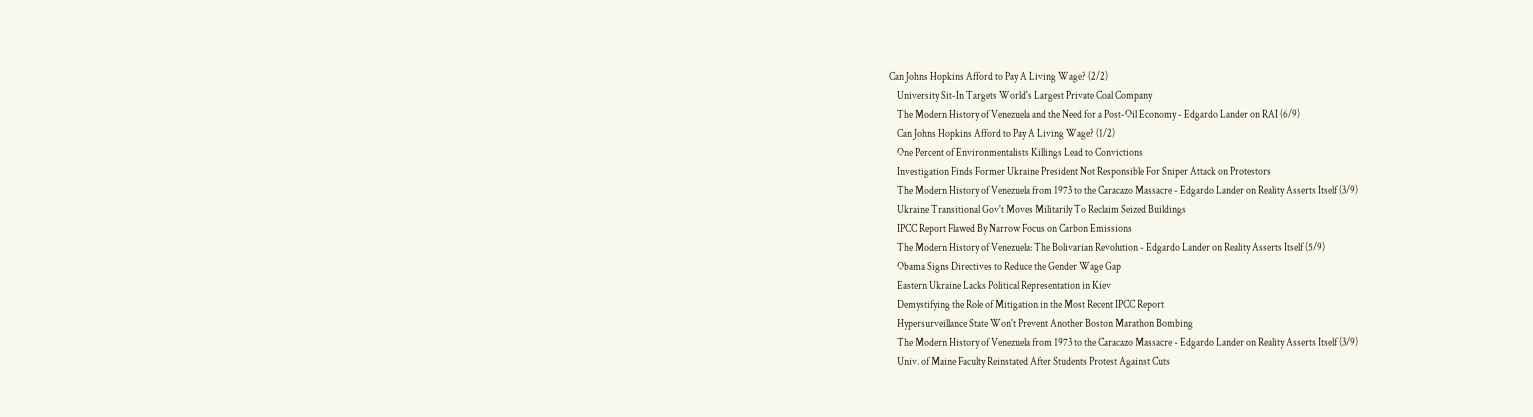Can Johns Hopkins Afford to Pay A Living Wage? (2/2)
    University Sit-In Targets World's Largest Private Coal Company
    The Modern History of Venezuela and the Need for a Post-Oil Economy - Edgardo Lander on RAI (6/9)
    Can Johns Hopkins Afford to Pay A Living Wage? (1/2)
    One Percent of Environmentalists Killings Lead to Convictions
    Investigation Finds Former Ukraine President Not Responsible For Sniper Attack on Protestors
    The Modern History of Venezuela from 1973 to the Caracazo Massacre - Edgardo Lander on Reality Asserts Itself (3/9)
    Ukraine Transitional Gov't Moves Militarily To Reclaim Seized Buildings
    IPCC Report Flawed By Narrow Focus on Carbon Emissions
    The Modern History of Venezuela: The Bolivarian Revolution - Edgardo Lander on Reality Asserts Itself (5/9)
    Obama Signs Directives to Reduce the Gender Wage Gap
    Eastern Ukraine Lacks Political Representation in Kiev
    Demystifying the Role of Mitigation in the Most Recent IPCC Report
    Hypersurveillance State Won't Prevent Another Boston Marathon Bombing
    The Modern History of Venezuela from 1973 to the Caracazo Massacre - Edgardo Lander on Reality Asserts Itself (3/9)
    Univ. of Maine Faculty Reinstated After Students Protest Against Cuts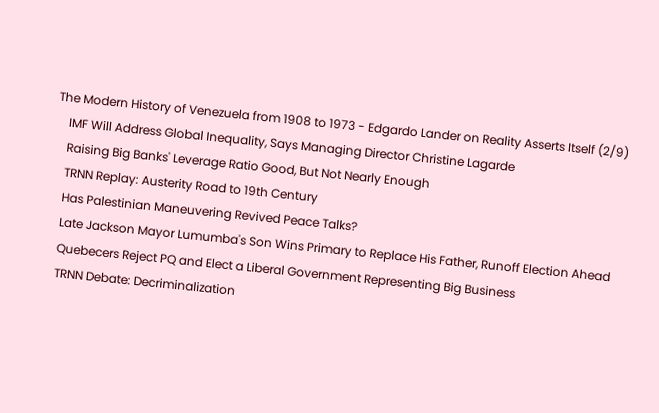The Modern History of Venezuela from 1908 to 1973 - Edgardo Lander on Reality Asserts Itself (2/9)
    IMF Will Address Global Inequality, Says Managing Director Christine Lagarde
    Raising Big Banks' Leverage Ratio Good, But Not Nearly Enough
    TRNN Replay: Austerity Road to 19th Century
    Has Palestinian Maneuvering Revived Peace Talks?
    Late Jackson Mayor Lumumba's Son Wins Primary to Replace His Father, Runoff Election Ahead
    Quebecers Reject PQ and Elect a Liberal Government Representing Big Business
    TRNN Debate: Decriminalization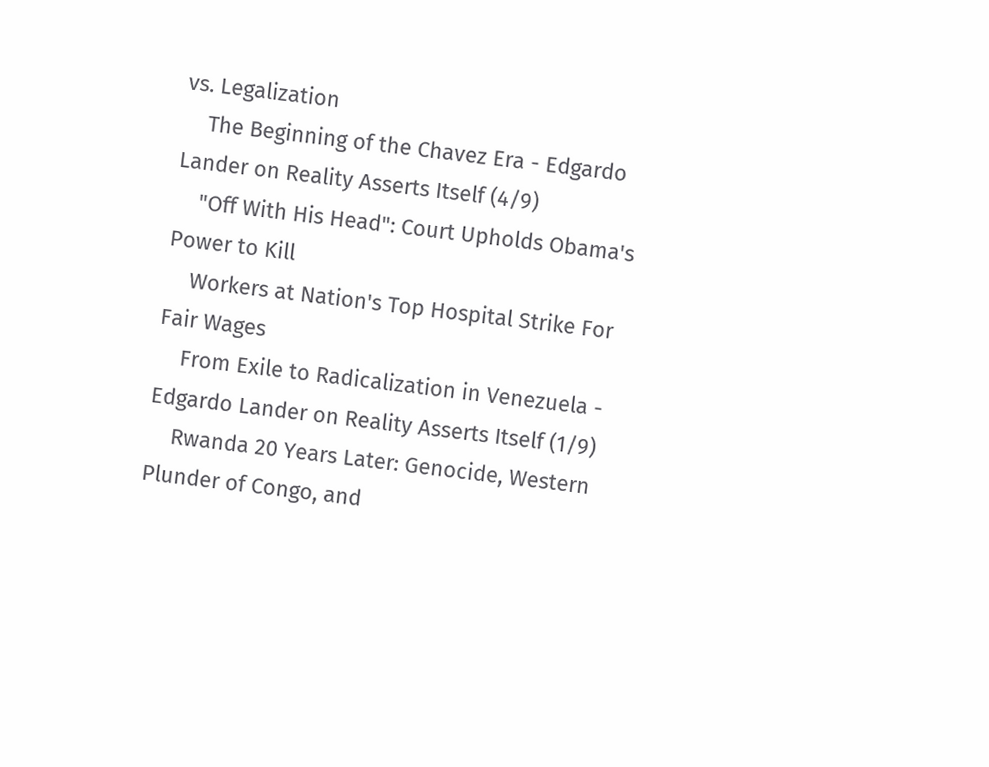vs. Legalization
    The Beginning of the Chavez Era - Edgardo Lander on Reality Asserts Itself (4/9)
    "Off With His Head": Court Upholds Obama's Power to Kill
    Workers at Nation's Top Hospital Strike For Fair Wages
    From Exile to Radicalization in Venezuela - Edgardo Lander on Reality Asserts Itself (1/9)
    Rwanda 20 Years Later: Genocide, Western Plunder of Congo, and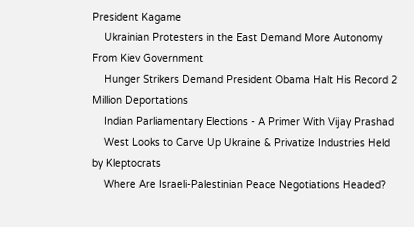President Kagame
    Ukrainian Protesters in the East Demand More Autonomy From Kiev Government
    Hunger Strikers Demand President Obama Halt His Record 2 Million Deportations
    Indian Parliamentary Elections - A Primer With Vijay Prashad
    West Looks to Carve Up Ukraine & Privatize Industries Held by Kleptocrats
    Where Are Israeli-Palestinian Peace Negotiations Headed?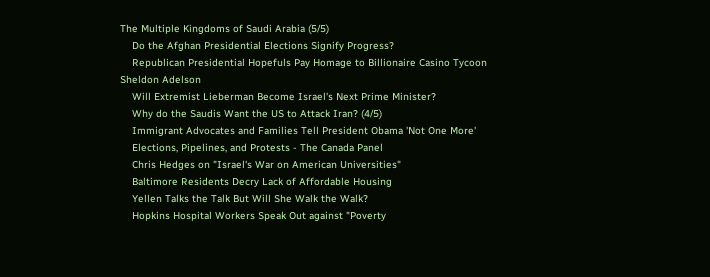The Multiple Kingdoms of Saudi Arabia (5/5)
    Do the Afghan Presidential Elections Signify Progress?
    Republican Presidential Hopefuls Pay Homage to Billionaire Casino Tycoon Sheldon Adelson
    Will Extremist Lieberman Become Israel's Next Prime Minister?
    Why do the Saudis Want the US to Attack Iran? (4/5)
    Immigrant Advocates and Families Tell President Obama 'Not One More'
    Elections, Pipelines, and Protests - The Canada Panel
    Chris Hedges on "Israel's War on American Universities"
    Baltimore Residents Decry Lack of Affordable Housing
    Yellen Talks the Talk But Will She Walk the Walk?
    Hopkins Hospital Workers Speak Out against "Poverty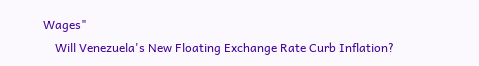Wages"
    Will Venezuela's New Floating Exchange Rate Curb Inflation?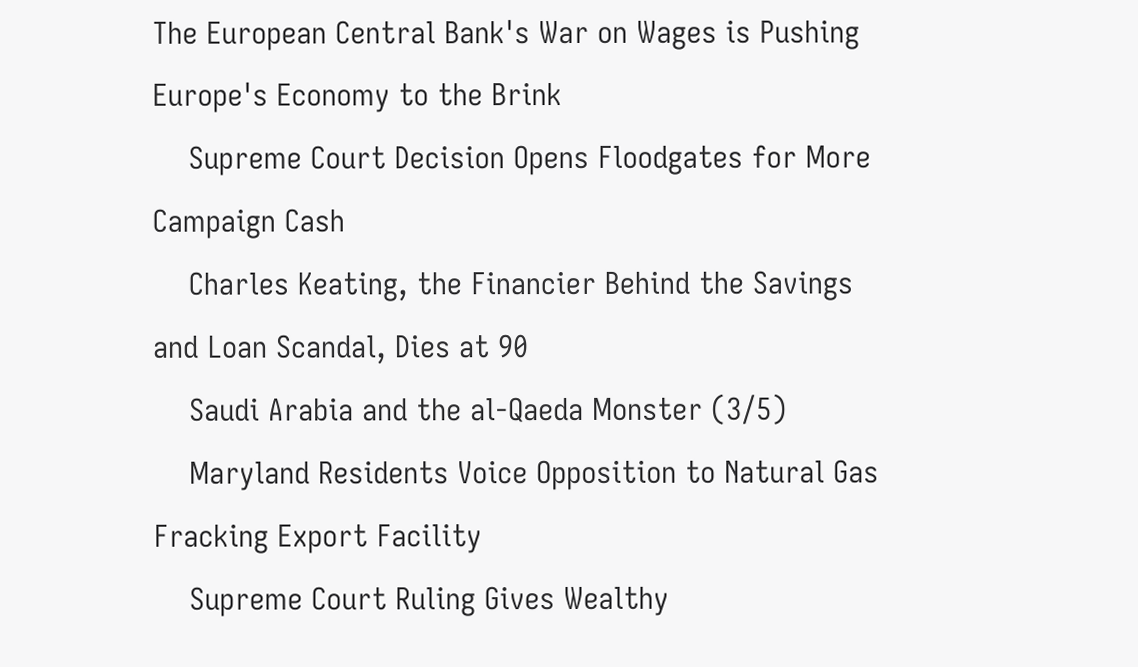The European Central Bank's War on Wages is Pushing Europe's Economy to the Brink
    Supreme Court Decision Opens Floodgates for More Campaign Cash
    Charles Keating, the Financier Behind the Savings and Loan Scandal, Dies at 90
    Saudi Arabia and the al-Qaeda Monster (3/5)
    Maryland Residents Voice Opposition to Natural Gas Fracking Export Facility
    Supreme Court Ruling Gives Wealthy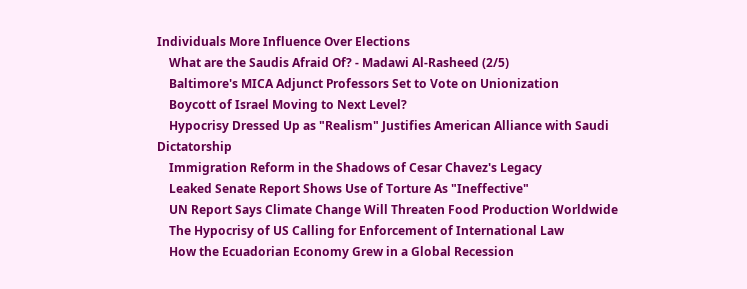Individuals More Influence Over Elections
    What are the Saudis Afraid Of? - Madawi Al-Rasheed (2/5)
    Baltimore's MICA Adjunct Professors Set to Vote on Unionization
    Boycott of Israel Moving to Next Level?
    Hypocrisy Dressed Up as "Realism" Justifies American Alliance with Saudi Dictatorship
    Immigration Reform in the Shadows of Cesar Chavez's Legacy
    Leaked Senate Report Shows Use of Torture As "Ineffective"
    UN Report Says Climate Change Will Threaten Food Production Worldwide
    The Hypocrisy of US Calling for Enforcement of International Law
    How the Ecuadorian Economy Grew in a Global Recession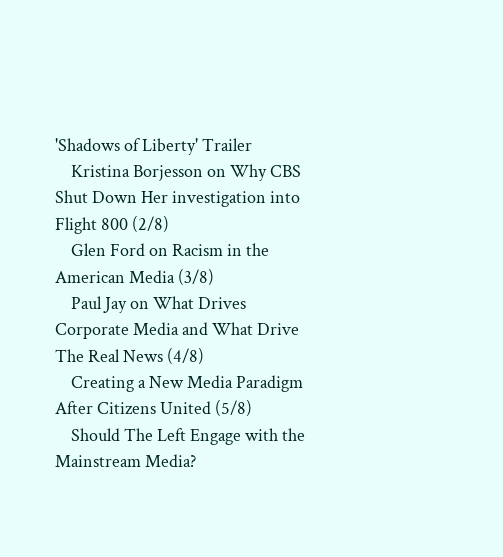'Shadows of Liberty' Trailer
    Kristina Borjesson on Why CBS Shut Down Her investigation into Flight 800 (2/8)
    Glen Ford on Racism in the American Media (3/8)
    Paul Jay on What Drives Corporate Media and What Drive The Real News (4/8)
    Creating a New Media Paradigm After Citizens United (5/8)
    Should The Left Engage with the Mainstream Media?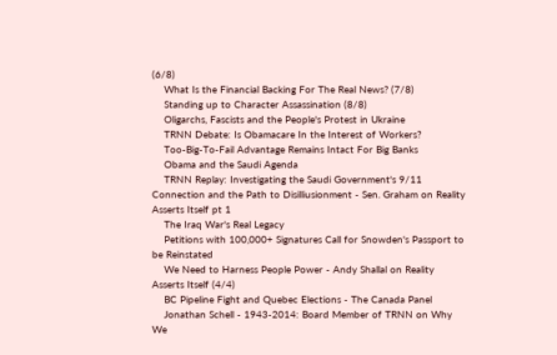(6/8)
    What Is the Financial Backing For The Real News? (7/8)
    Standing up to Character Assassination (8/8)
    Oligarchs, Fascists and the People's Protest in Ukraine
    TRNN Debate: Is Obamacare In the Interest of Workers?
    Too-Big-To-Fail Advantage Remains Intact For Big Banks
    Obama and the Saudi Agenda
    TRNN Replay: Investigating the Saudi Government's 9/11 Connection and the Path to Disilliusionment - Sen. Graham on Reality Asserts Itself pt 1
    The Iraq War's Real Legacy
    Petitions with 100,000+ Signatures Call for Snowden's Passport to be Reinstated
    We Need to Harness People Power - Andy Shallal on Reality Asserts Itself (4/4)
    BC Pipeline Fight and Quebec Elections - The Canada Panel
    Jonathan Schell - 1943-2014: Board Member of TRNN on Why We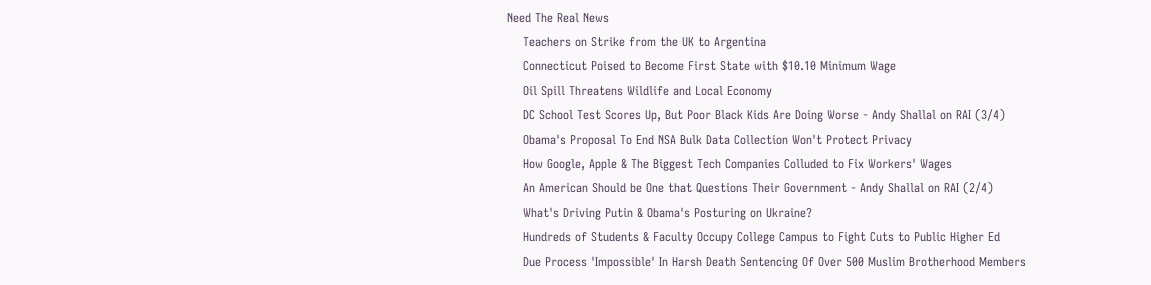Need The Real News
    Teachers on Strike from the UK to Argentina
    Connecticut Poised to Become First State with $10.10 Minimum Wage
    Oil Spill Threatens Wildlife and Local Economy
    DC School Test Scores Up, But Poor Black Kids Are Doing Worse - Andy Shallal on RAI (3/4)
    Obama's Proposal To End NSA Bulk Data Collection Won't Protect Privacy
    How Google, Apple & The Biggest Tech Companies Colluded to Fix Workers' Wages
    An American Should be One that Questions Their Government - Andy Shallal on RAI (2/4)
    What's Driving Putin & Obama's Posturing on Ukraine?
    Hundreds of Students & Faculty Occupy College Campus to Fight Cuts to Public Higher Ed
    Due Process 'Impossible' In Harsh Death Sentencing Of Over 500 Muslim Brotherhood Members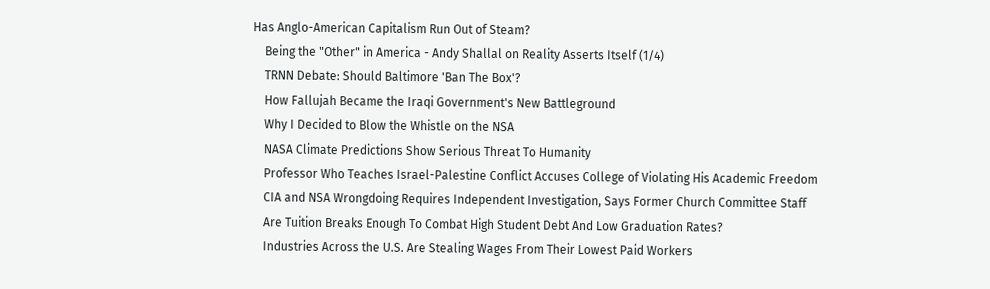Has Anglo-American Capitalism Run Out of Steam?
    Being the "Other" in America - Andy Shallal on Reality Asserts Itself (1/4)
    TRNN Debate: Should Baltimore 'Ban The Box'?
    How Fallujah Became the Iraqi Government's New Battleground
    Why I Decided to Blow the Whistle on the NSA
    NASA Climate Predictions Show Serious Threat To Humanity
    Professor Who Teaches Israel-Palestine Conflict Accuses College of Violating His Academic Freedom
    CIA and NSA Wrongdoing Requires Independent Investigation, Says Former Church Committee Staff
    Are Tuition Breaks Enough To Combat High Student Debt And Low Graduation Rates?
    Industries Across the U.S. Are Stealing Wages From Their Lowest Paid Workers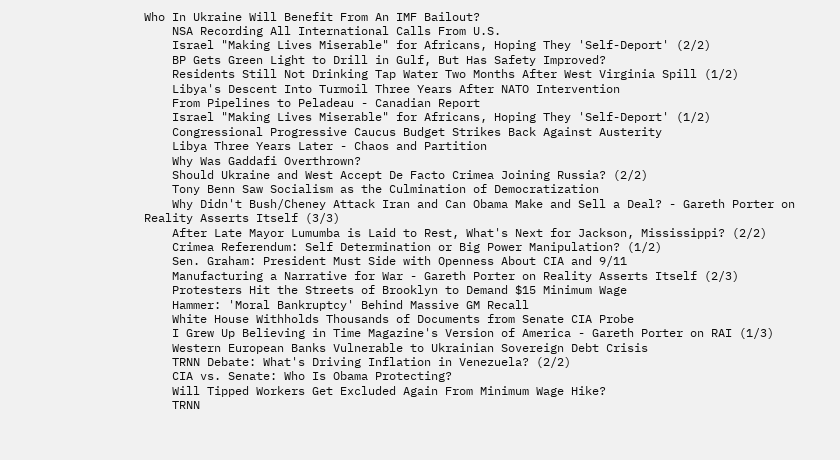Who In Ukraine Will Benefit From An IMF Bailout?
    NSA Recording All International Calls From U.S.
    Israel "Making Lives Miserable" for Africans, Hoping They 'Self-Deport' (2/2)
    BP Gets Green Light to Drill in Gulf, But Has Safety Improved?
    Residents Still Not Drinking Tap Water Two Months After West Virginia Spill (1/2)
    Libya's Descent Into Turmoil Three Years After NATO Intervention
    From Pipelines to Peladeau - Canadian Report
    Israel "Making Lives Miserable" for Africans, Hoping They 'Self-Deport' (1/2)
    Congressional Progressive Caucus Budget Strikes Back Against Austerity
    Libya Three Years Later - Chaos and Partition
    Why Was Gaddafi Overthrown?
    Should Ukraine and West Accept De Facto Crimea Joining Russia? (2/2)
    Tony Benn Saw Socialism as the Culmination of Democratization
    Why Didn't Bush/Cheney Attack Iran and Can Obama Make and Sell a Deal? - Gareth Porter on Reality Asserts Itself (3/3)
    After Late Mayor Lumumba is Laid to Rest, What's Next for Jackson, Mississippi? (2/2)
    Crimea Referendum: Self Determination or Big Power Manipulation? (1/2)
    Sen. Graham: President Must Side with Openness About CIA and 9/11
    Manufacturing a Narrative for War - Gareth Porter on Reality Asserts Itself (2/3)
    Protesters Hit the Streets of Brooklyn to Demand $15 Minimum Wage
    Hammer: 'Moral Bankruptcy' Behind Massive GM Recall
    White House Withholds Thousands of Documents from Senate CIA Probe
    I Grew Up Believing in Time Magazine's Version of America - Gareth Porter on RAI (1/3)
    Western European Banks Vulnerable to Ukrainian Sovereign Debt Crisis
    TRNN Debate: What's Driving Inflation in Venezuela? (2/2)
    CIA vs. Senate: Who Is Obama Protecting?
    Will Tipped Workers Get Excluded Again From Minimum Wage Hike?
    TRNN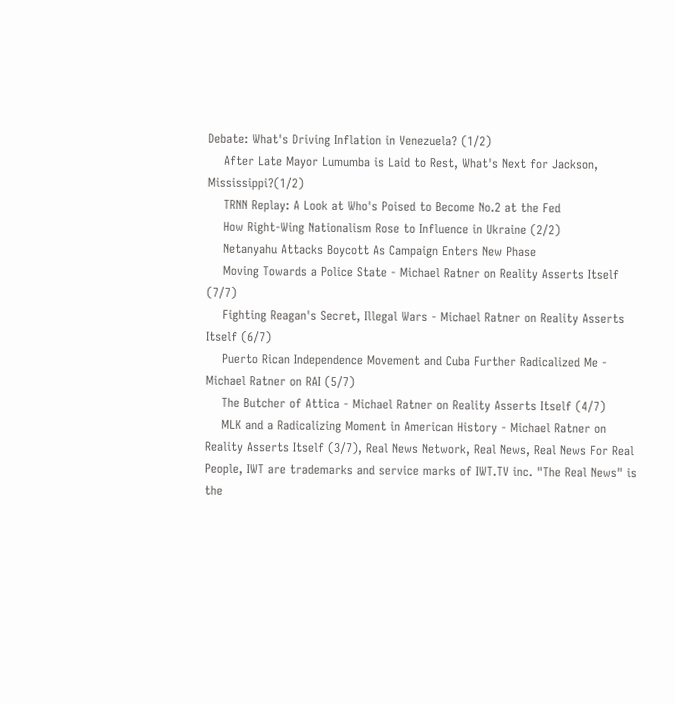Debate: What's Driving Inflation in Venezuela? (1/2)
    After Late Mayor Lumumba is Laid to Rest, What's Next for Jackson, Mississippi?(1/2)
    TRNN Replay: A Look at Who's Poised to Become No.2 at the Fed
    How Right-Wing Nationalism Rose to Influence in Ukraine (2/2)
    Netanyahu Attacks Boycott As Campaign Enters New Phase
    Moving Towards a Police State - Michael Ratner on Reality Asserts Itself (7/7)
    Fighting Reagan's Secret, Illegal Wars - Michael Ratner on Reality Asserts Itself (6/7)
    Puerto Rican Independence Movement and Cuba Further Radicalized Me - Michael Ratner on RAI (5/7)
    The Butcher of Attica - Michael Ratner on Reality Asserts Itself (4/7)
    MLK and a Radicalizing Moment in American History - Michael Ratner on Reality Asserts Itself (3/7), Real News Network, Real News, Real News For Real People, IWT are trademarks and service marks of IWT.TV inc. "The Real News" is the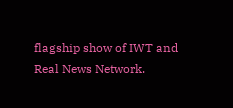flagship show of IWT and Real News Network.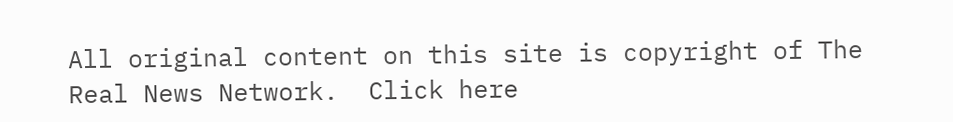All original content on this site is copyright of The Real News Network.  Click here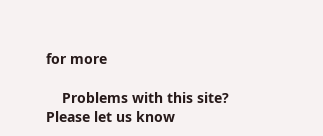for more

    Problems with this site? Please let us know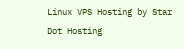Linux VPS Hosting by Star Dot Hosting